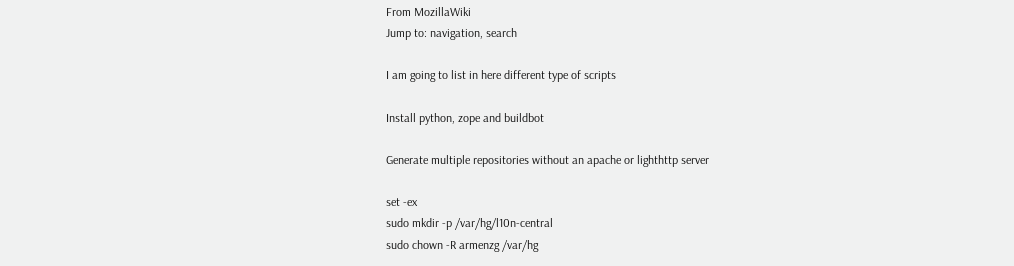From MozillaWiki
Jump to: navigation, search

I am going to list in here different type of scripts

Install python, zope and buildbot

Generate multiple repositories without an apache or lighthttp server

set -ex
sudo mkdir -p /var/hg/l10n-central
sudo chown -R armenzg /var/hg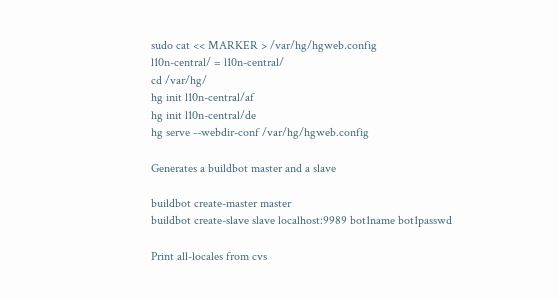sudo cat << MARKER > /var/hg/hgweb.config
l10n-central/ = l10n-central/
cd /var/hg/
hg init l10n-central/af
hg init l10n-central/de
hg serve --webdir-conf /var/hg/hgweb.config

Generates a buildbot master and a slave

buildbot create-master master
buildbot create-slave slave localhost:9989 bot1name bot1passwd

Print all-locales from cvs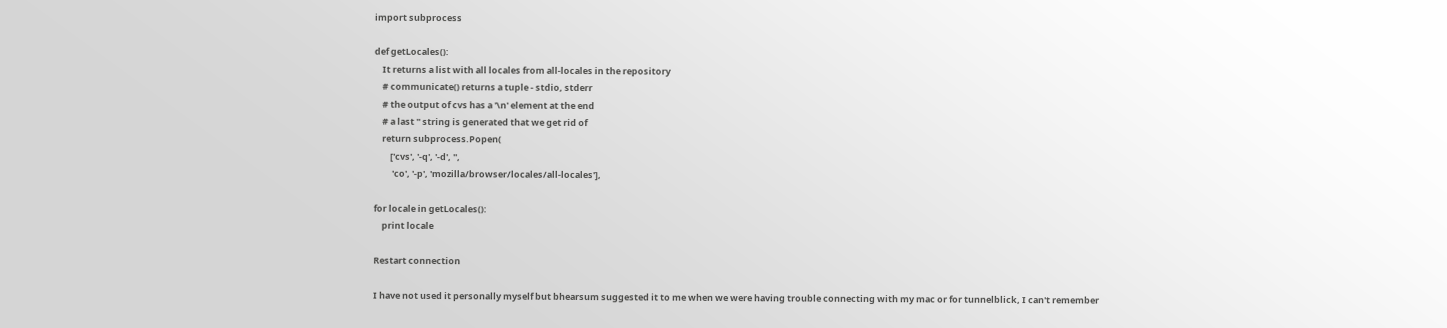import subprocess

def getLocales():
    It returns a list with all locales from all-locales in the repository
    # communicate() returns a tuple - stdio, stderr
    # the output of cvs has a '\n' element at the end
    # a last '' string is generated that we get rid of
    return subprocess.Popen(
        ['cvs', '-q', '-d', '',
         'co', '-p', 'mozilla/browser/locales/all-locales'],

for locale in getLocales():
    print locale

Restart connection

I have not used it personally myself but bhearsum suggested it to me when we were having trouble connecting with my mac or for tunnelblick, I can't remember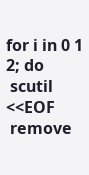for i in 0 1 2; do
 scutil <<EOF
 remove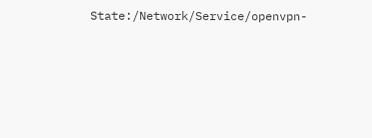State:/Network/Service/openvpn-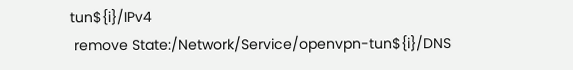tun${i}/IPv4
 remove State:/Network/Service/openvpn-tun${i}/DNS